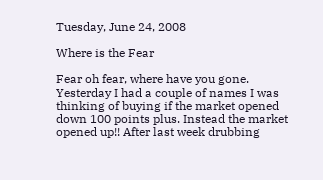Tuesday, June 24, 2008

Where is the Fear

Fear oh fear, where have you gone. Yesterday I had a couple of names I was thinking of buying if the market opened down 100 points plus. Instead the market opened up!! After last week drubbing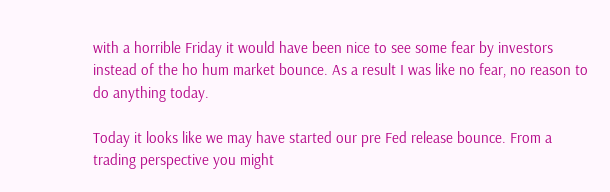with a horrible Friday it would have been nice to see some fear by investors instead of the ho hum market bounce. As a result I was like no fear, no reason to do anything today.

Today it looks like we may have started our pre Fed release bounce. From a trading perspective you might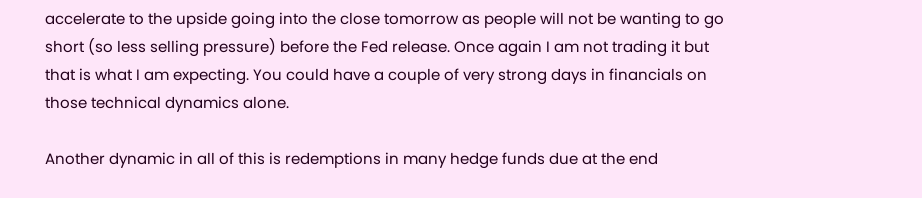accelerate to the upside going into the close tomorrow as people will not be wanting to go short (so less selling pressure) before the Fed release. Once again I am not trading it but that is what I am expecting. You could have a couple of very strong days in financials on those technical dynamics alone.

Another dynamic in all of this is redemptions in many hedge funds due at the end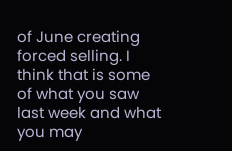of June creating forced selling. I think that is some of what you saw last week and what you may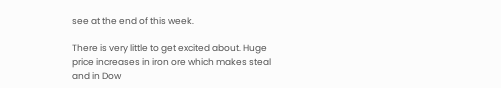see at the end of this week.

There is very little to get excited about. Huge price increases in iron ore which makes steal and in Dow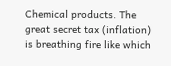Chemical products. The great secret tax (inflation) is breathing fire like which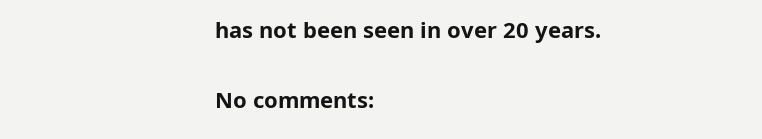has not been seen in over 20 years.

No comments: